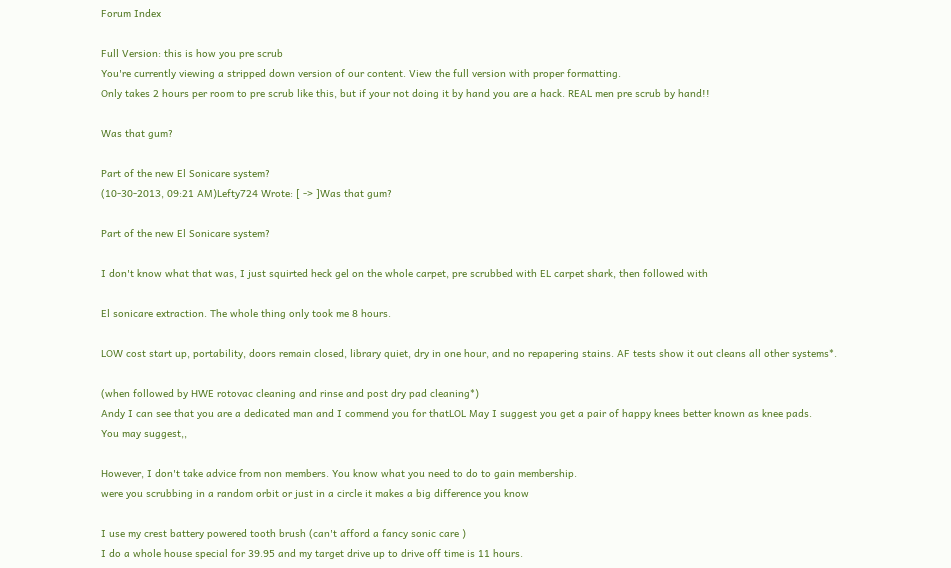Forum Index

Full Version: this is how you pre scrub
You're currently viewing a stripped down version of our content. View the full version with proper formatting.
Only takes 2 hours per room to pre scrub like this, but if your not doing it by hand you are a hack. REAL men pre scrub by hand!!

Was that gum?

Part of the new El Sonicare system?
(10-30-2013, 09:21 AM)Lefty724 Wrote: [ -> ]Was that gum?

Part of the new El Sonicare system?

I don't know what that was, I just squirted heck gel on the whole carpet, pre scrubbed with EL carpet shark, then followed with

El sonicare extraction. The whole thing only took me 8 hours.

LOW cost start up, portability, doors remain closed, library quiet, dry in one hour, and no repapering stains. AF tests show it out cleans all other systems*.

(when followed by HWE rotovac cleaning and rinse and post dry pad cleaning*)
Andy I can see that you are a dedicated man and I commend you for thatLOL May I suggest you get a pair of happy knees better known as knee pads.
You may suggest,,

However, I don't take advice from non members. You know what you need to do to gain membership.
were you scrubbing in a random orbit or just in a circle it makes a big difference you know

I use my crest battery powered tooth brush (can't afford a fancy sonic care )
I do a whole house special for 39.95 and my target drive up to drive off time is 11 hours.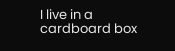I live in a cardboard box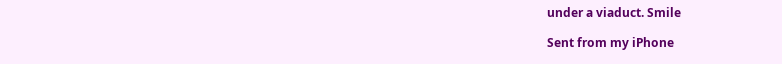under a viaduct. Smile

Sent from my iPhone